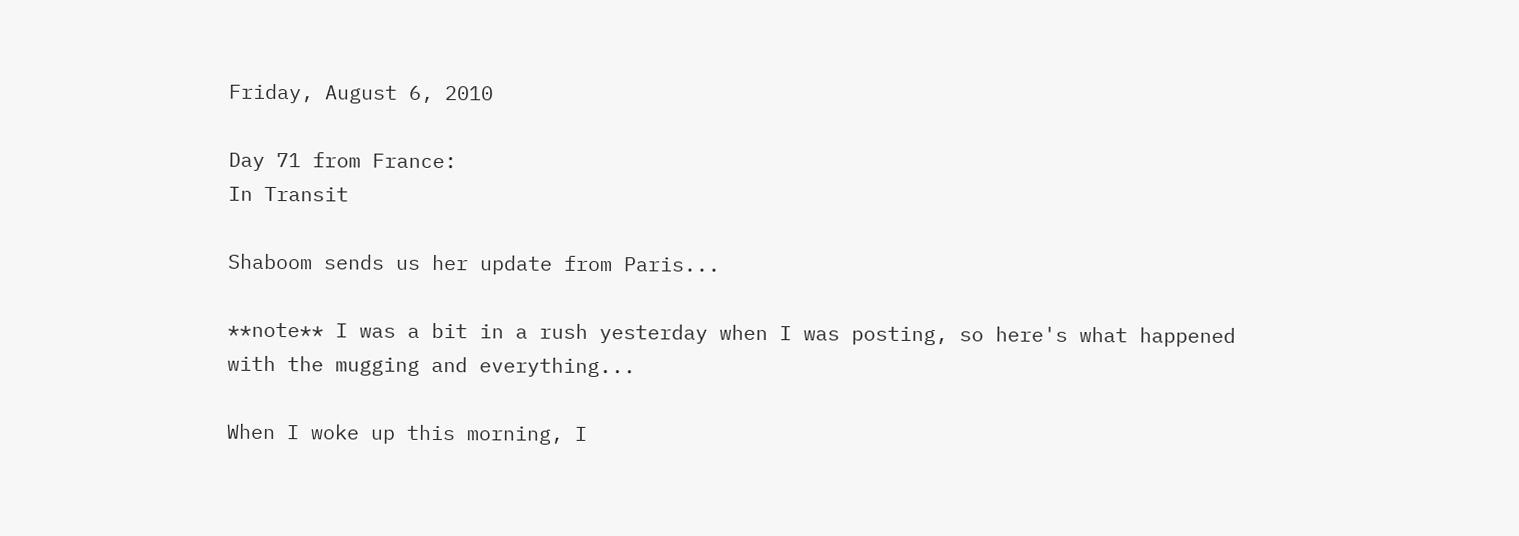Friday, August 6, 2010

Day 71 from France:
In Transit

Shaboom sends us her update from Paris...

**note** I was a bit in a rush yesterday when I was posting, so here's what happened with the mugging and everything...

When I woke up this morning, I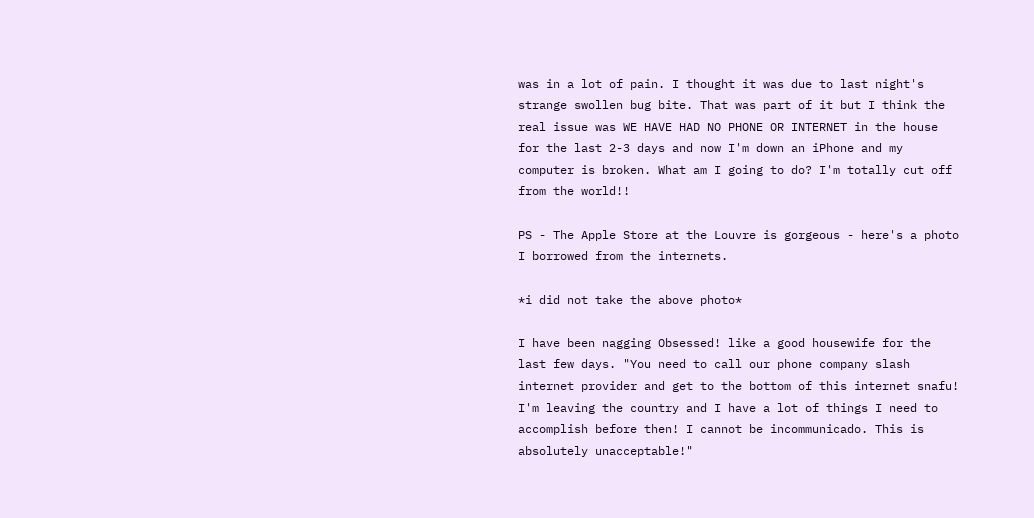was in a lot of pain. I thought it was due to last night's strange swollen bug bite. That was part of it but I think the real issue was WE HAVE HAD NO PHONE OR INTERNET in the house for the last 2-3 days and now I'm down an iPhone and my computer is broken. What am I going to do? I'm totally cut off from the world!!

PS - The Apple Store at the Louvre is gorgeous - here's a photo I borrowed from the internets.

*i did not take the above photo*

I have been nagging Obsessed! like a good housewife for the last few days. "You need to call our phone company slash internet provider and get to the bottom of this internet snafu! I'm leaving the country and I have a lot of things I need to accomplish before then! I cannot be incommunicado. This is absolutely unacceptable!"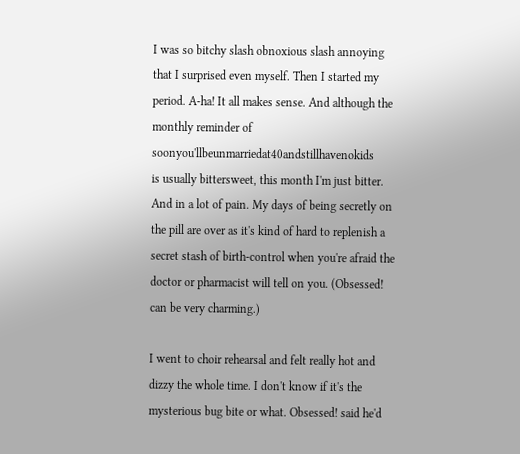I was so bitchy slash obnoxious slash annoying that I surprised even myself. Then I started my period. A-ha! It all makes sense. And although the monthly reminder of soonyou'llbeunmarriedat40andstillhavenokids
is usually bittersweet, this month I'm just bitter. And in a lot of pain. My days of being secretly on the pill are over as it's kind of hard to replenish a secret stash of birth-control when you're afraid the doctor or pharmacist will tell on you. (Obsessed! can be very charming.)

I went to choir rehearsal and felt really hot and dizzy the whole time. I don't know if it's the mysterious bug bite or what. Obsessed! said he'd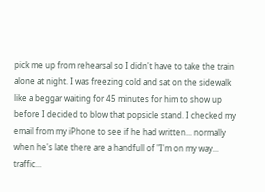pick me up from rehearsal so I didn't have to take the train alone at night. I was freezing cold and sat on the sidewalk like a beggar waiting for 45 minutes for him to show up before I decided to blow that popsicle stand. I checked my email from my iPhone to see if he had written... normally when he's late there are a handfull of "I'm on my way... traffic...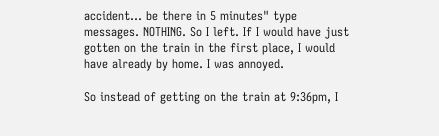accident... be there in 5 minutes" type messages. NOTHING. So I left. If I would have just gotten on the train in the first place, I would have already by home. I was annoyed.

So instead of getting on the train at 9:36pm, I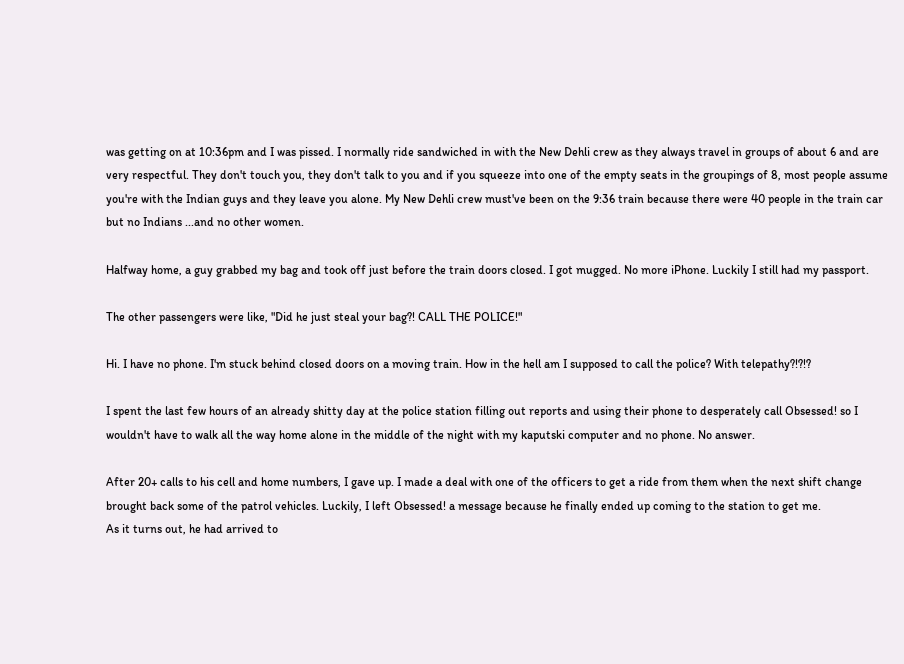was getting on at 10:36pm and I was pissed. I normally ride sandwiched in with the New Dehli crew as they always travel in groups of about 6 and are very respectful. They don't touch you, they don't talk to you and if you squeeze into one of the empty seats in the groupings of 8, most people assume you're with the Indian guys and they leave you alone. My New Dehli crew must've been on the 9:36 train because there were 40 people in the train car but no Indians ...and no other women.

Halfway home, a guy grabbed my bag and took off just before the train doors closed. I got mugged. No more iPhone. Luckily I still had my passport.

The other passengers were like, "Did he just steal your bag?! CALL THE POLICE!"

Hi. I have no phone. I'm stuck behind closed doors on a moving train. How in the hell am I supposed to call the police? With telepathy?!?!?

I spent the last few hours of an already shitty day at the police station filling out reports and using their phone to desperately call Obsessed! so I wouldn't have to walk all the way home alone in the middle of the night with my kaputski computer and no phone. No answer.

After 20+ calls to his cell and home numbers, I gave up. I made a deal with one of the officers to get a ride from them when the next shift change brought back some of the patrol vehicles. Luckily, I left Obsessed! a message because he finally ended up coming to the station to get me.
As it turns out, he had arrived to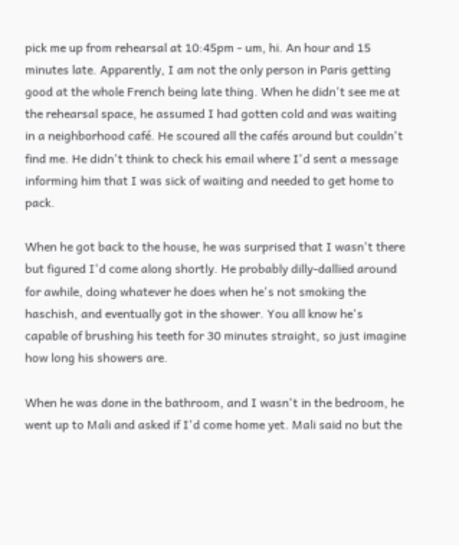pick me up from rehearsal at 10:45pm - um, hi. An hour and 15 minutes late. Apparently, I am not the only person in Paris getting good at the whole French being late thing. When he didn't see me at the rehearsal space, he assumed I had gotten cold and was waiting in a neighborhood café. He scoured all the cafés around but couldn't find me. He didn't think to check his email where I'd sent a message informing him that I was sick of waiting and needed to get home to pack.

When he got back to the house, he was surprised that I wasn't there but figured I'd come along shortly. He probably dilly-dallied around for awhile, doing whatever he does when he's not smoking the haschish, and eventually got in the shower. You all know he's capable of brushing his teeth for 30 minutes straight, so just imagine how long his showers are.

When he was done in the bathroom, and I wasn't in the bedroom, he went up to Mali and asked if I'd come home yet. Mali said no but the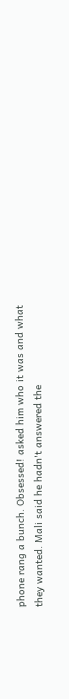phone rang a bunch. Obsessed! asked him who it was and what they wanted. Mali said he hadn't answered the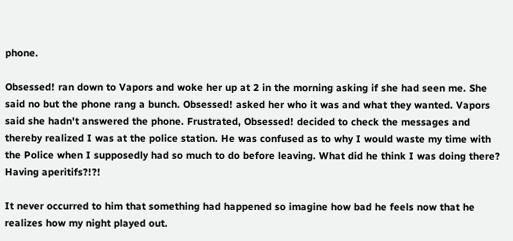phone.

Obsessed! ran down to Vapors and woke her up at 2 in the morning asking if she had seen me. She said no but the phone rang a bunch. Obsessed! asked her who it was and what they wanted. Vapors said she hadn't answered the phone. Frustrated, Obsessed! decided to check the messages and thereby realized I was at the police station. He was confused as to why I would waste my time with the Police when I supposedly had so much to do before leaving. What did he think I was doing there? Having aperitifs?!?!

It never occurred to him that something had happened so imagine how bad he feels now that he realizes how my night played out.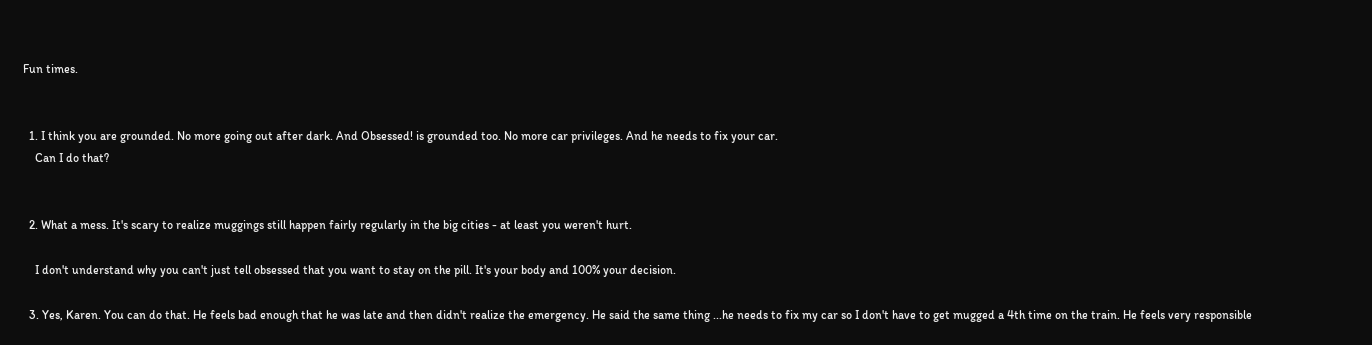Fun times.


  1. I think you are grounded. No more going out after dark. And Obsessed! is grounded too. No more car privileges. And he needs to fix your car.
    Can I do that?


  2. What a mess. It's scary to realize muggings still happen fairly regularly in the big cities - at least you weren't hurt.

    I don't understand why you can't just tell obsessed that you want to stay on the pill. It's your body and 100% your decision.

  3. Yes, Karen. You can do that. He feels bad enough that he was late and then didn't realize the emergency. He said the same thing ...he needs to fix my car so I don't have to get mugged a 4th time on the train. He feels very responsible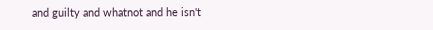and guilty and whatnot and he isn't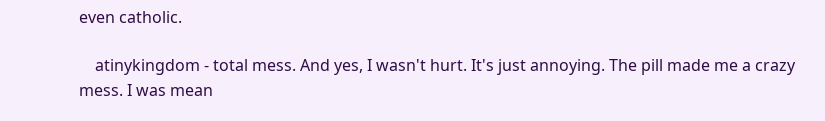even catholic.

    atinykingdom - total mess. And yes, I wasn't hurt. It's just annoying. The pill made me a crazy mess. I was mean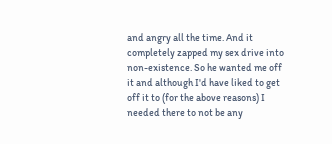and angry all the time. And it completely zapped my sex drive into non-existence. So he wanted me off it and although I'd have liked to get off it to (for the above reasons) I needed there to not be any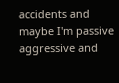accidents and maybe I'm passive aggressive and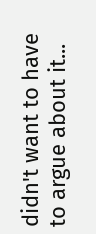didn't want to have to argue about it...